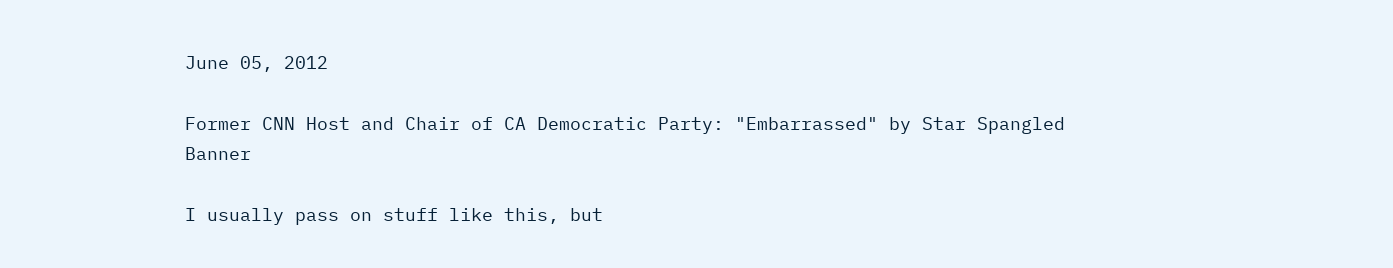June 05, 2012

Former CNN Host and Chair of CA Democratic Party: "Embarrassed" by Star Spangled Banner

I usually pass on stuff like this, but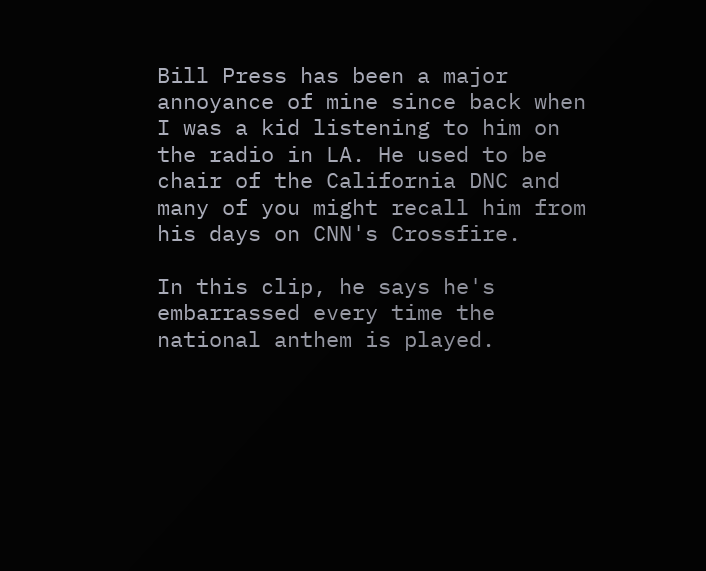Bill Press has been a major annoyance of mine since back when I was a kid listening to him on the radio in LA. He used to be chair of the California DNC and many of you might recall him from his days on CNN's Crossfire.

In this clip, he says he's embarrassed every time the national anthem is played.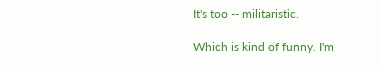It's too -- militaristic.

Which is kind of funny. I'm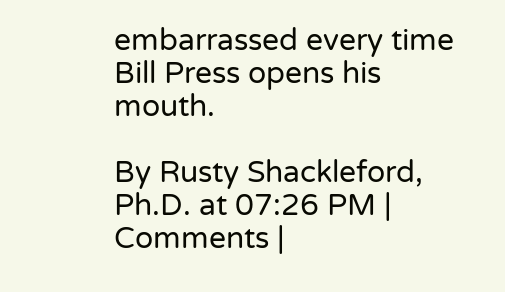embarrassed every time Bill Press opens his mouth.

By Rusty Shackleford, Ph.D. at 07:26 PM | Comments |